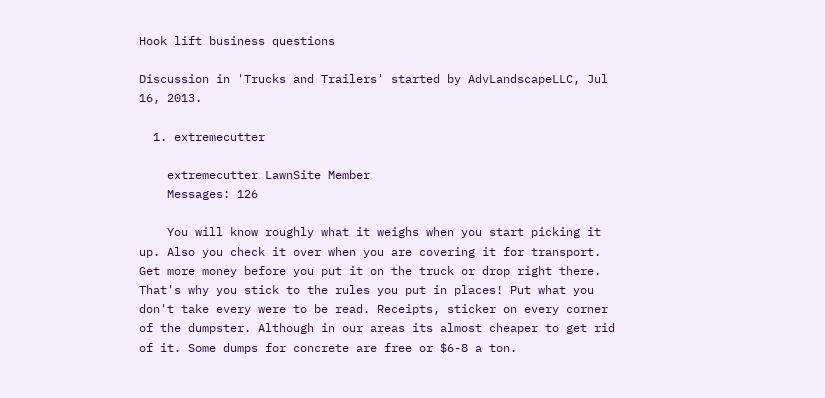Hook lift business questions

Discussion in 'Trucks and Trailers' started by AdvLandscapeLLC, Jul 16, 2013.

  1. extremecutter

    extremecutter LawnSite Member
    Messages: 126

    You will know roughly what it weighs when you start picking it up. Also you check it over when you are covering it for transport. Get more money before you put it on the truck or drop right there. That's why you stick to the rules you put in places! Put what you don't take every were to be read. Receipts, sticker on every corner of the dumpster. Although in our areas its almost cheaper to get rid of it. Some dumps for concrete are free or $6-8 a ton.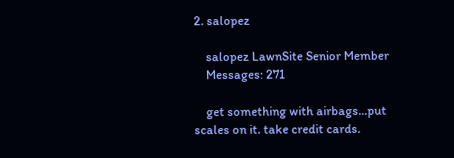2. salopez

    salopez LawnSite Senior Member
    Messages: 271

    get something with airbags...put scales on it. take credit cards.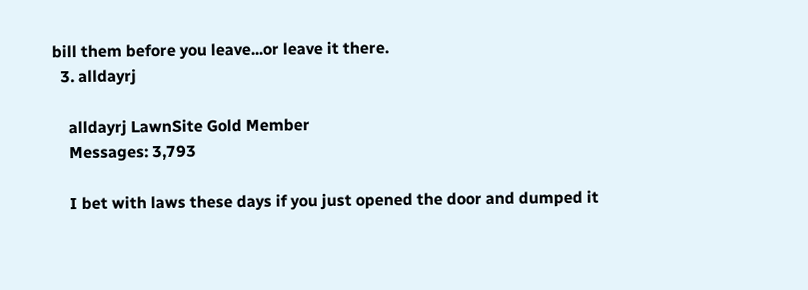bill them before you leave...or leave it there.
  3. alldayrj

    alldayrj LawnSite Gold Member
    Messages: 3,793

    I bet with laws these days if you just opened the door and dumped it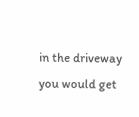in the driveway you would get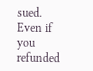sued. Even if you refunded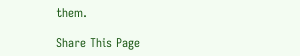them.

Share This Page